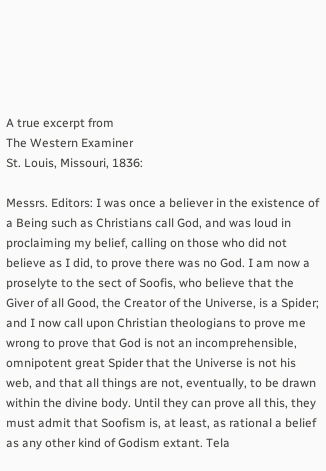A true excerpt from
The Western Examiner
St. Louis, Missouri, 1836:

Messrs. Editors: I was once a believer in the existence of a Being such as Christians call God, and was loud in proclaiming my belief, calling on those who did not believe as I did, to prove there was no God. I am now a proselyte to the sect of Soofis, who believe that the Giver of all Good, the Creator of the Universe, is a Spider; and I now call upon Christian theologians to prove me wrong to prove that God is not an incomprehensible, omnipotent great Spider that the Universe is not his web, and that all things are not, eventually, to be drawn within the divine body. Until they can prove all this, they must admit that Soofism is, at least, as rational a belief as any other kind of Godism extant. Tela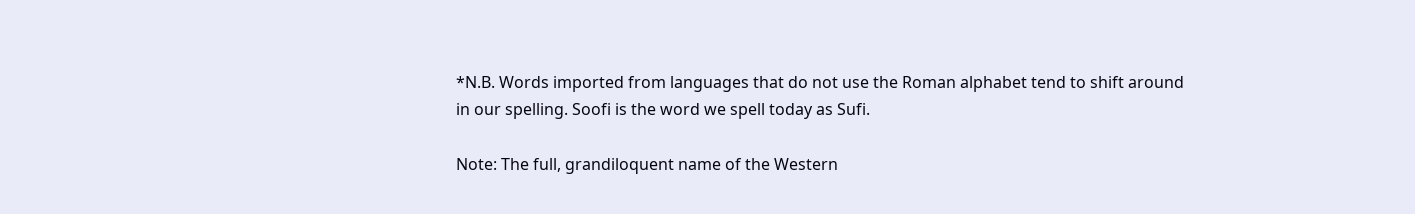*N.B. Words imported from languages that do not use the Roman alphabet tend to shift around in our spelling. Soofi is the word we spell today as Sufi.

Note: The full, grandiloquent name of the Western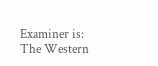Examiner is: The Western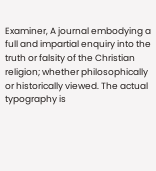Examiner, A journal embodying a full and impartial enquiry into the truth or falsity of the Christian religion; whether philosophically or historically viewed. The actual typography is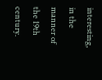interesting, in the manner of the 19th century.